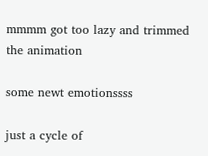mmmm got too lazy and trimmed the animation

some newt emotionssss

just a cycle of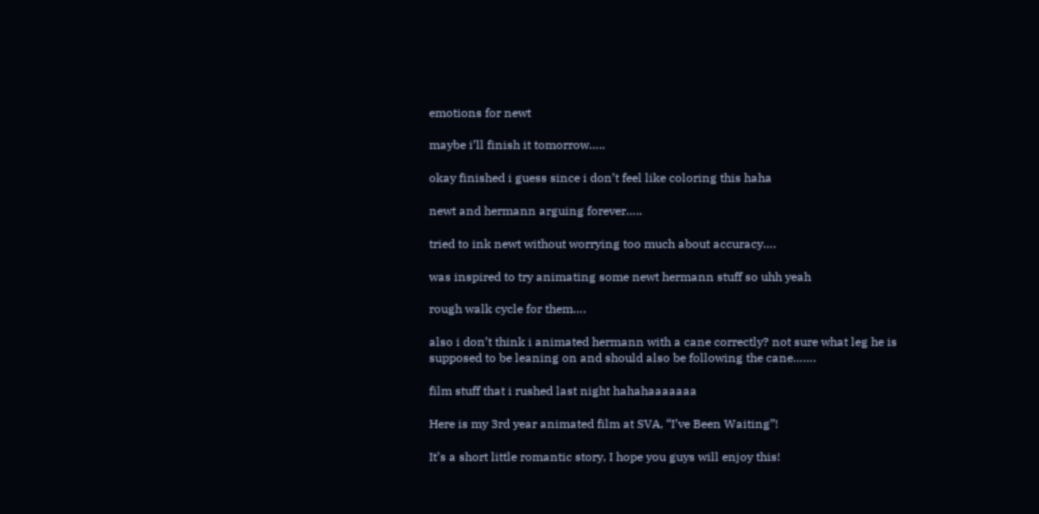emotions for newt

maybe i’ll finish it tomorrow…..

okay finished i guess since i don’t feel like coloring this haha

newt and hermann arguing forever…..

tried to ink newt without worrying too much about accuracy….

was inspired to try animating some newt hermann stuff so uhh yeah

rough walk cycle for them….

also i don’t think i animated hermann with a cane correctly? not sure what leg he is supposed to be leaning on and should also be following the cane…….

film stuff that i rushed last night hahahaaaaaaa

Here is my 3rd year animated film at SVA, “I’ve Been Waiting”!

It’s a short little romantic story, I hope you guys will enjoy this!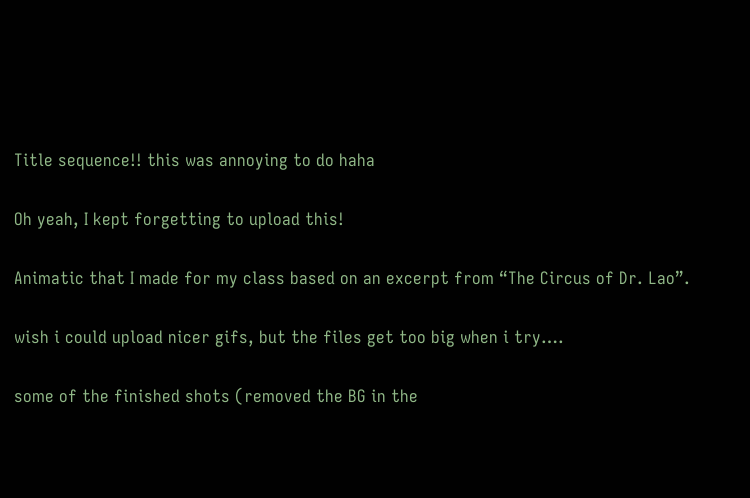Title sequence!! this was annoying to do haha

Oh yeah, I kept forgetting to upload this!

Animatic that I made for my class based on an excerpt from “The Circus of Dr. Lao”.

wish i could upload nicer gifs, but the files get too big when i try….

some of the finished shots (removed the BG in the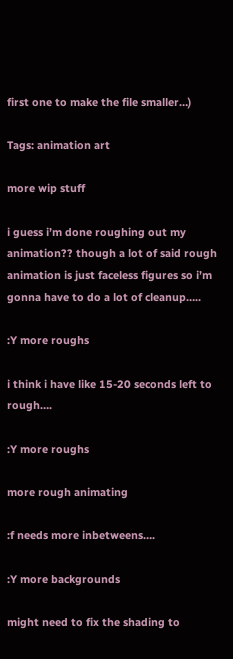first one to make the file smaller…)

Tags: animation art

more wip stuff

i guess i’m done roughing out my animation?? though a lot of said rough animation is just faceless figures so i’m gonna have to do a lot of cleanup…..

:Y more roughs

i think i have like 15-20 seconds left to rough….

:Y more roughs

more rough animating

:f needs more inbetweens….

:Y more backgrounds

might need to fix the shading to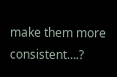make them more consistent….?